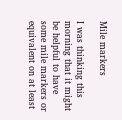Mile markers

I was thinking this morning that it might be helpful to have some mile markers or equivalent on at least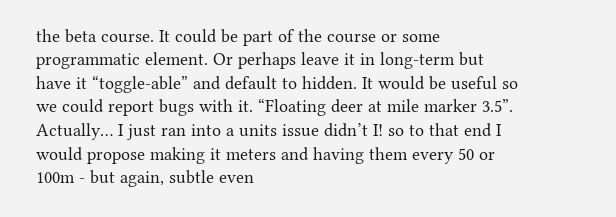the beta course. It could be part of the course or some programmatic element. Or perhaps leave it in long-term but have it “toggle-able” and default to hidden. It would be useful so we could report bugs with it. “Floating deer at mile marker 3.5”. Actually… I just ran into a units issue didn’t I! so to that end I would propose making it meters and having them every 50 or 100m - but again, subtle even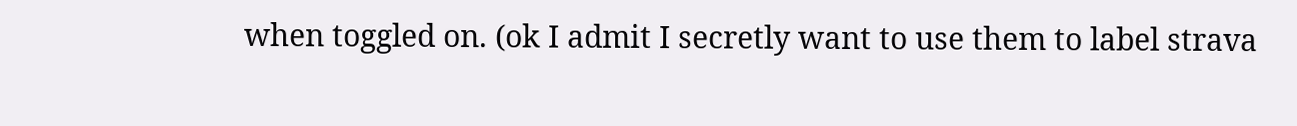when toggled on. (ok I admit I secretly want to use them to label strava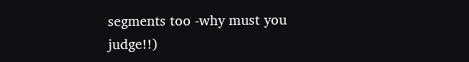segments too -why must you judge!!)